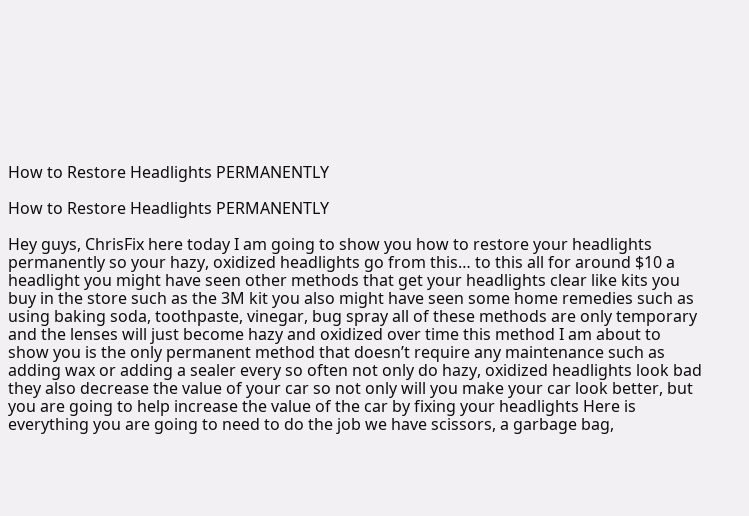How to Restore Headlights PERMANENTLY

How to Restore Headlights PERMANENTLY

Hey guys, ChrisFix here today I am going to show you how to restore your headlights permanently so your hazy, oxidized headlights go from this… to this all for around $10 a headlight you might have seen other methods that get your headlights clear like kits you buy in the store such as the 3M kit you also might have seen some home remedies such as using baking soda, toothpaste, vinegar, bug spray all of these methods are only temporary and the lenses will just become hazy and oxidized over time this method I am about to show you is the only permanent method that doesn’t require any maintenance such as adding wax or adding a sealer every so often not only do hazy, oxidized headlights look bad they also decrease the value of your car so not only will you make your car look better, but you are going to help increase the value of the car by fixing your headlights Here is everything you are going to need to do the job we have scissors, a garbage bag,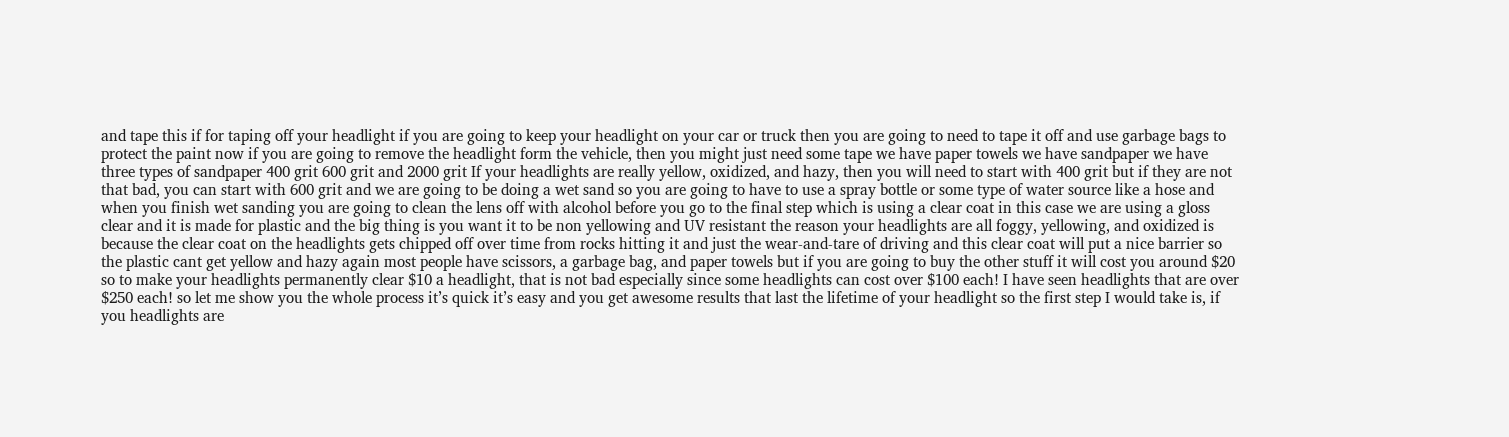and tape this if for taping off your headlight if you are going to keep your headlight on your car or truck then you are going to need to tape it off and use garbage bags to protect the paint now if you are going to remove the headlight form the vehicle, then you might just need some tape we have paper towels we have sandpaper we have three types of sandpaper 400 grit 600 grit and 2000 grit If your headlights are really yellow, oxidized, and hazy, then you will need to start with 400 grit but if they are not that bad, you can start with 600 grit and we are going to be doing a wet sand so you are going to have to use a spray bottle or some type of water source like a hose and when you finish wet sanding you are going to clean the lens off with alcohol before you go to the final step which is using a clear coat in this case we are using a gloss clear and it is made for plastic and the big thing is you want it to be non yellowing and UV resistant the reason your headlights are all foggy, yellowing, and oxidized is because the clear coat on the headlights gets chipped off over time from rocks hitting it and just the wear-and-tare of driving and this clear coat will put a nice barrier so the plastic cant get yellow and hazy again most people have scissors, a garbage bag, and paper towels but if you are going to buy the other stuff it will cost you around $20 so to make your headlights permanently clear $10 a headlight, that is not bad especially since some headlights can cost over $100 each! I have seen headlights that are over $250 each! so let me show you the whole process it’s quick it’s easy and you get awesome results that last the lifetime of your headlight so the first step I would take is, if you headlights are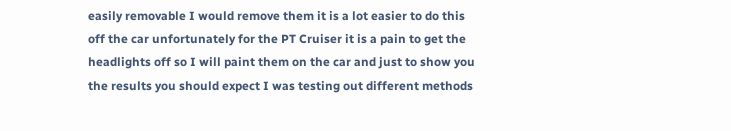easily removable I would remove them it is a lot easier to do this off the car unfortunately for the PT Cruiser it is a pain to get the headlights off so I will paint them on the car and just to show you the results you should expect I was testing out different methods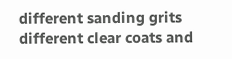different sanding grits different clear coats and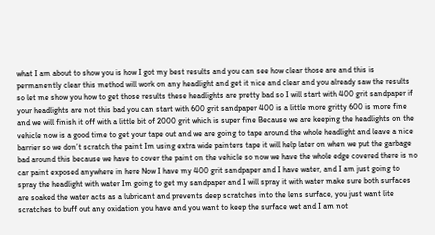what I am about to show you is how I got my best results and you can see how clear those are and this is permanently clear this method will work on any headlight and get it nice and clear and you already saw the results so let me show you how to get those results these headlights are pretty bad so I will start with 400 grit sandpaper if your headlights are not this bad you can start with 600 grit sandpaper 400 is a little more gritty 600 is more fine and we will finish it off with a little bit of 2000 grit which is super fine Because we are keeping the headlights on the vehicle now is a good time to get your tape out and we are going to tape around the whole headlight and leave a nice barrier so we don’t scratch the paint Im using extra wide painters tape it will help later on when we put the garbage bad around this because we have to cover the paint on the vehicle so now we have the whole edge covered there is no car paint exposed anywhere in here Now I have my 400 grit sandpaper and I have water, and I am just going to spray the headlight with water Im going to get my sandpaper and I will spray it with water make sure both surfaces are soaked the water acts as a lubricant and prevents deep scratches into the lens surface, you just want lite scratches to buff out any oxidation you have and you want to keep the surface wet and I am not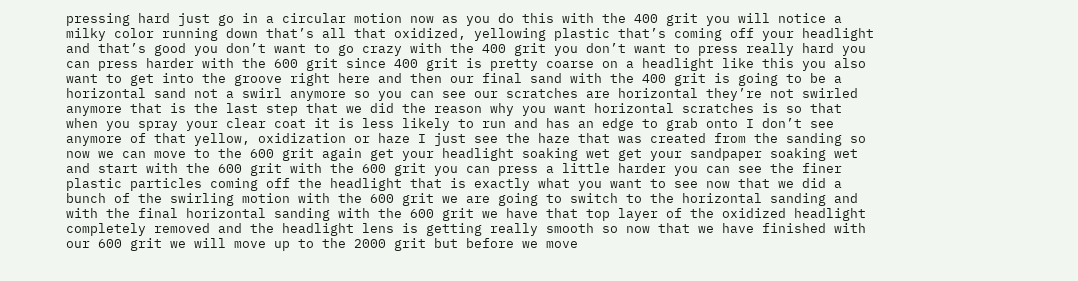pressing hard just go in a circular motion now as you do this with the 400 grit you will notice a milky color running down that’s all that oxidized, yellowing plastic that’s coming off your headlight and that’s good you don’t want to go crazy with the 400 grit you don’t want to press really hard you can press harder with the 600 grit since 400 grit is pretty coarse on a headlight like this you also want to get into the groove right here and then our final sand with the 400 grit is going to be a horizontal sand not a swirl anymore so you can see our scratches are horizontal they’re not swirled anymore that is the last step that we did the reason why you want horizontal scratches is so that when you spray your clear coat it is less likely to run and has an edge to grab onto I don’t see anymore of that yellow, oxidization or haze I just see the haze that was created from the sanding so now we can move to the 600 grit again get your headlight soaking wet get your sandpaper soaking wet and start with the 600 grit with the 600 grit you can press a little harder you can see the finer plastic particles coming off the headlight that is exactly what you want to see now that we did a bunch of the swirling motion with the 600 grit we are going to switch to the horizontal sanding and with the final horizontal sanding with the 600 grit we have that top layer of the oxidized headlight completely removed and the headlight lens is getting really smooth so now that we have finished with our 600 grit we will move up to the 2000 grit but before we move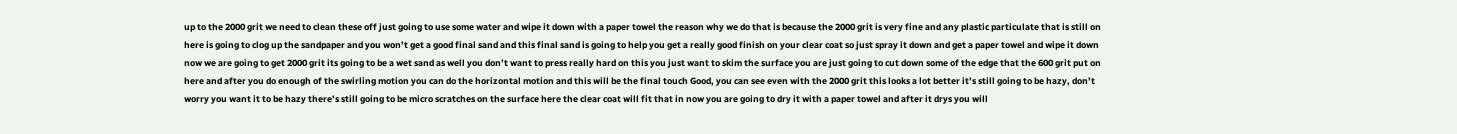up to the 2000 grit we need to clean these off just going to use some water and wipe it down with a paper towel the reason why we do that is because the 2000 grit is very fine and any plastic particulate that is still on here is going to clog up the sandpaper and you won’t get a good final sand and this final sand is going to help you get a really good finish on your clear coat so just spray it down and get a paper towel and wipe it down now we are going to get 2000 grit its going to be a wet sand as well you don’t want to press really hard on this you just want to skim the surface you are just going to cut down some of the edge that the 600 grit put on here and after you do enough of the swirling motion you can do the horizontal motion and this will be the final touch Good, you can see even with the 2000 grit this looks a lot better it’s still going to be hazy, don’t worry you want it to be hazy there’s still going to be micro scratches on the surface here the clear coat will fit that in now you are going to dry it with a paper towel and after it drys you will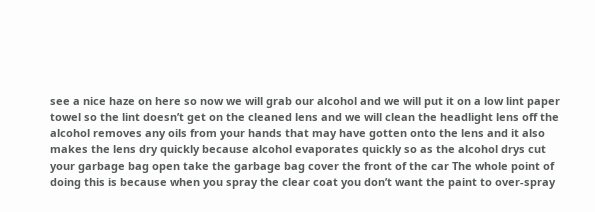see a nice haze on here so now we will grab our alcohol and we will put it on a low lint paper towel so the lint doesn’t get on the cleaned lens and we will clean the headlight lens off the alcohol removes any oils from your hands that may have gotten onto the lens and it also makes the lens dry quickly because alcohol evaporates quickly so as the alcohol drys cut your garbage bag open take the garbage bag cover the front of the car The whole point of doing this is because when you spray the clear coat you don’t want the paint to over-spray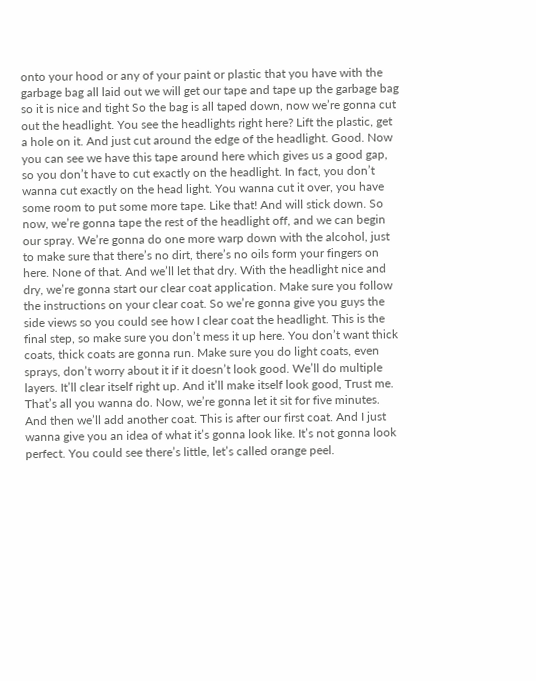onto your hood or any of your paint or plastic that you have with the garbage bag all laid out we will get our tape and tape up the garbage bag so it is nice and tight So the bag is all taped down, now we’re gonna cut out the headlight. You see the headlights right here? Lift the plastic, get a hole on it. And just cut around the edge of the headlight. Good. Now you can see we have this tape around here which gives us a good gap, so you don’t have to cut exactly on the headlight. In fact, you don’t wanna cut exactly on the head light. You wanna cut it over, you have some room to put some more tape. Like that! And will stick down. So now, we’re gonna tape the rest of the headlight off, and we can begin our spray. We’re gonna do one more warp down with the alcohol, just to make sure that there’s no dirt, there’s no oils form your fingers on here. None of that. And we’ll let that dry. With the headlight nice and dry, we’re gonna start our clear coat application. Make sure you follow the instructions on your clear coat. So we’re gonna give you guys the side views so you could see how I clear coat the headlight. This is the final step, so make sure you don’t mess it up here. You don’t want thick coats, thick coats are gonna run. Make sure you do light coats, even sprays, don’t worry about it if it doesn’t look good. We’ll do multiple layers. It’ll clear itself right up. And it’ll make itself look good, Trust me. That’s all you wanna do. Now, we’re gonna let it sit for five minutes. And then we’ll add another coat. This is after our first coat. And I just wanna give you an idea of what it’s gonna look like. It’s not gonna look perfect. You could see there’s little, let’s called orange peel.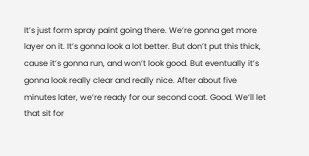It’s just form spray paint going there. We’re gonna get more layer on it. It’s gonna look a lot better. But don’t put this thick, cause it’s gonna run, and won’t look good. But eventually it’s gonna look really clear and really nice. After about five minutes later, we’re ready for our second coat. Good. We’ll let that sit for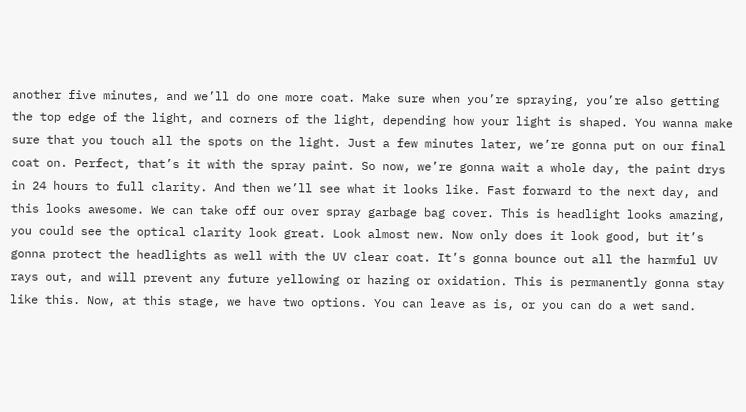another five minutes, and we’ll do one more coat. Make sure when you’re spraying, you’re also getting the top edge of the light, and corners of the light, depending how your light is shaped. You wanna make sure that you touch all the spots on the light. Just a few minutes later, we’re gonna put on our final coat on. Perfect, that’s it with the spray paint. So now, we’re gonna wait a whole day, the paint drys in 24 hours to full clarity. And then we’ll see what it looks like. Fast forward to the next day, and this looks awesome. We can take off our over spray garbage bag cover. This is headlight looks amazing, you could see the optical clarity look great. Look almost new. Now only does it look good, but it’s gonna protect the headlights as well with the UV clear coat. It’s gonna bounce out all the harmful UV rays out, and will prevent any future yellowing or hazing or oxidation. This is permanently gonna stay like this. Now, at this stage, we have two options. You can leave as is, or you can do a wet sand.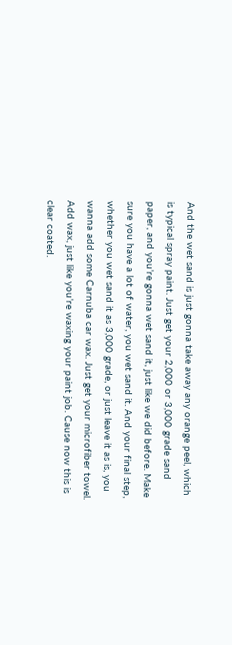And the wet sand is just gonna take away any orange peel, which is typical spray paint. Just get your 2,000 or 3,000 grade sand paper, and you’re gonna wet sand it, just like we did before. Make sure you have a lot of water, you wet sand it. And your final step, whether you wet sand it as 3,000 grade, or just leave it as is, you wanna add some Carnuba car wax. Just get your microfiber towel. Add wax, just like you’re waxing your paint job. Cause now this is clear coated.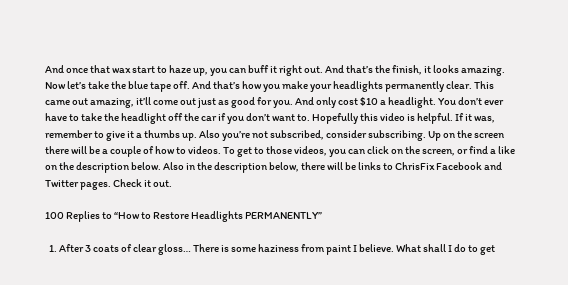And once that wax start to haze up, you can buff it right out. And that’s the finish, it looks amazing. Now let’s take the blue tape off. And that’s how you make your headlights permanently clear. This came out amazing, it’ll come out just as good for you. And only cost $10 a headlight. You don’t ever have to take the headlight off the car if you don’t want to. Hopefully this video is helpful. If it was, remember to give it a thumbs up. Also you’re not subscribed, consider subscribing. Up on the screen there will be a couple of how to videos. To get to those videos, you can click on the screen, or find a like on the description below. Also in the description below, there will be links to ChrisFix Facebook and Twitter pages. Check it out.

100 Replies to “How to Restore Headlights PERMANENTLY”

  1. After 3 coats of clear gloss… There is some haziness from paint I believe. What shall I do to get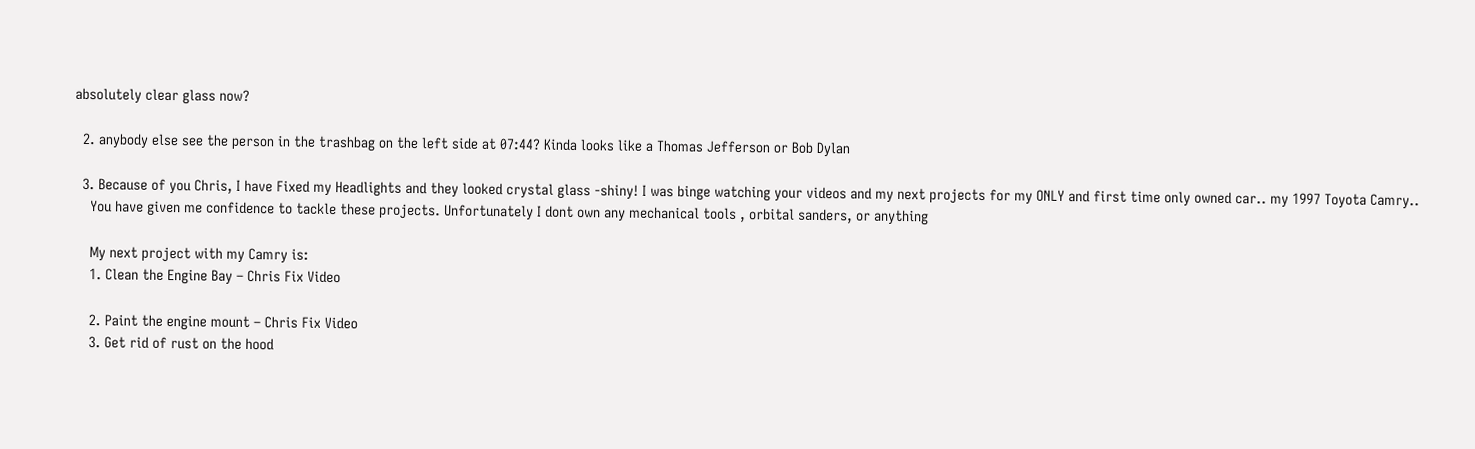absolutely clear glass now?

  2. anybody else see the person in the trashbag on the left side at 07:44? Kinda looks like a Thomas Jefferson or Bob Dylan

  3. Because of you Chris, I have Fixed my Headlights and they looked crystal glass -shiny! I was binge watching your videos and my next projects for my ONLY and first time only owned car.. my 1997 Toyota Camry..
    You have given me confidence to tackle these projects. Unfortunately I dont own any mechanical tools , orbital sanders, or anything

    My next project with my Camry is:
    1. Clean the Engine Bay – Chris Fix Video

    2. Paint the engine mount – Chris Fix Video
    3. Get rid of rust on the hood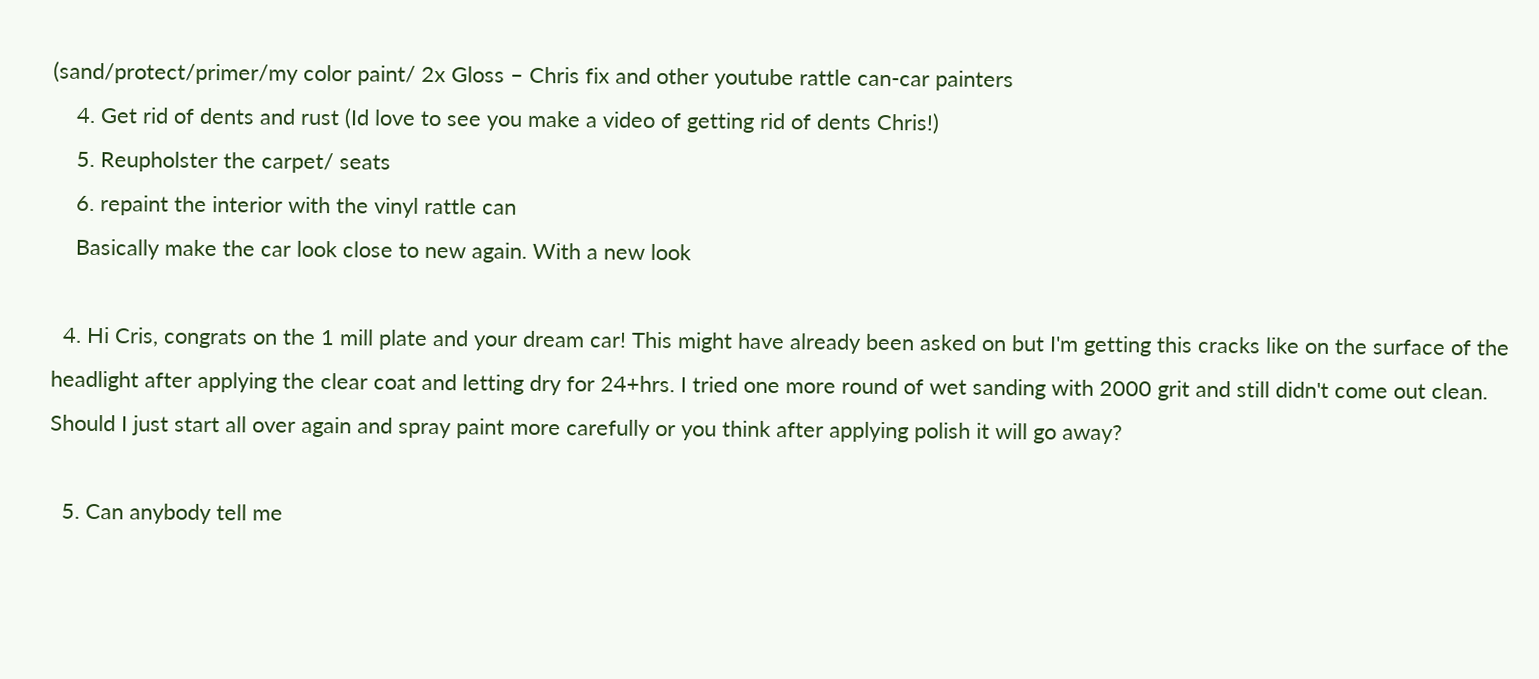(sand/protect/primer/my color paint/ 2x Gloss – Chris fix and other youtube rattle can-car painters
    4. Get rid of dents and rust (Id love to see you make a video of getting rid of dents Chris!)
    5. Reupholster the carpet/ seats
    6. repaint the interior with the vinyl rattle can
    Basically make the car look close to new again. With a new look

  4. Hi Cris, congrats on the 1 mill plate and your dream car! This might have already been asked on but I'm getting this cracks like on the surface of the headlight after applying the clear coat and letting dry for 24+hrs. I tried one more round of wet sanding with 2000 grit and still didn't come out clean. Should I just start all over again and spray paint more carefully or you think after applying polish it will go away?

  5. Can anybody tell me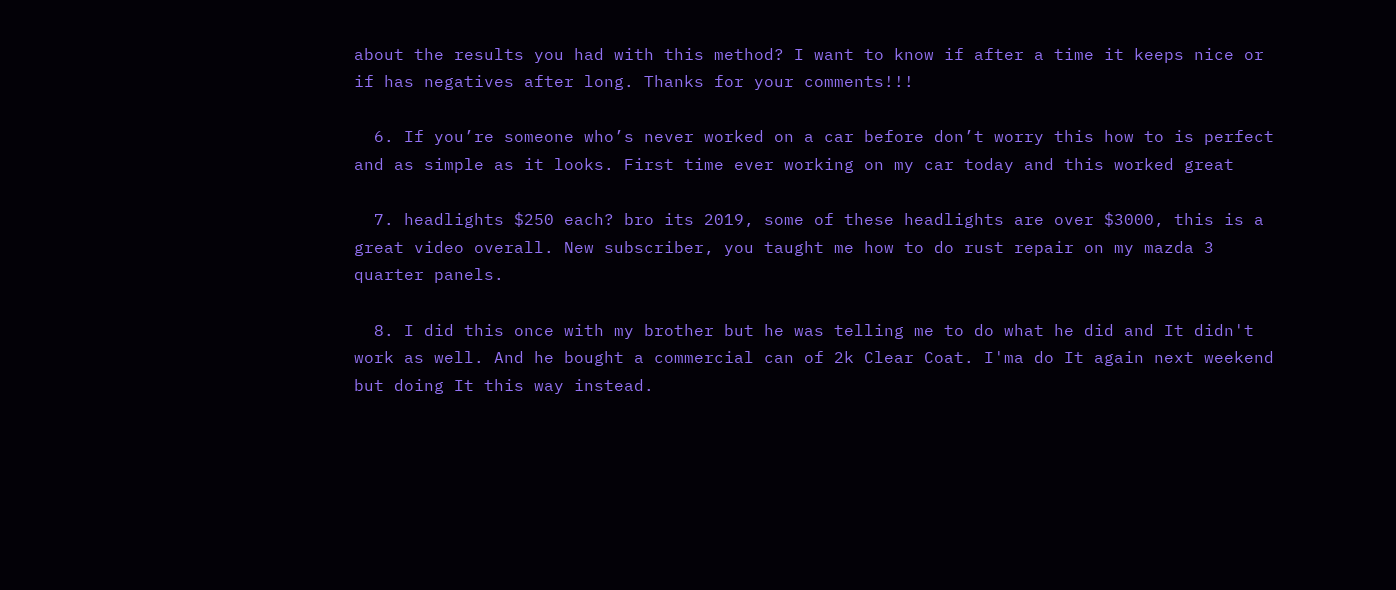about the results you had with this method? I want to know if after a time it keeps nice or if has negatives after long. Thanks for your comments!!!

  6. If you’re someone who’s never worked on a car before don’t worry this how to is perfect and as simple as it looks. First time ever working on my car today and this worked great

  7. headlights $250 each? bro its 2019, some of these headlights are over $3000, this is a great video overall. New subscriber, you taught me how to do rust repair on my mazda 3 quarter panels.

  8. I did this once with my brother but he was telling me to do what he did and It didn't work as well. And he bought a commercial can of 2k Clear Coat. I'ma do It again next weekend but doing It this way instead.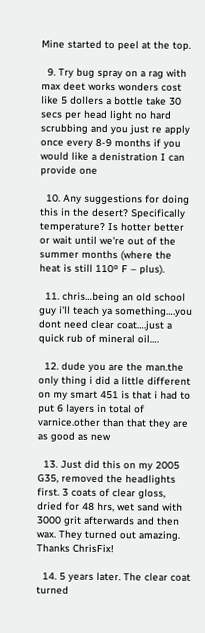Mine started to peel at the top.

  9. Try bug spray on a rag with max deet works wonders cost like 5 dollers a bottle take 30 secs per head light no hard scrubbing and you just re apply once every 8-9 months if you would like a denistration I can provide one

  10. Any suggestions for doing this in the desert? Specifically temperature? Is hotter better or wait until we're out of the summer months (where the heat is still 110º F – plus).

  11. chris…being an old school guy i'll teach ya something….you dont need clear coat….just a quick rub of mineral oil….

  12. dude you are the man.the only thing i did a little different on my smart 451 is that i had to put 6 layers in total of varnice.other than that they are as good as new

  13. Just did this on my 2005 G35, removed the headlights first. 3 coats of clear gloss, dried for 48 hrs, wet sand with 3000 grit afterwards and then wax. They turned out amazing. Thanks ChrisFix!

  14. 5 years later. The clear coat turned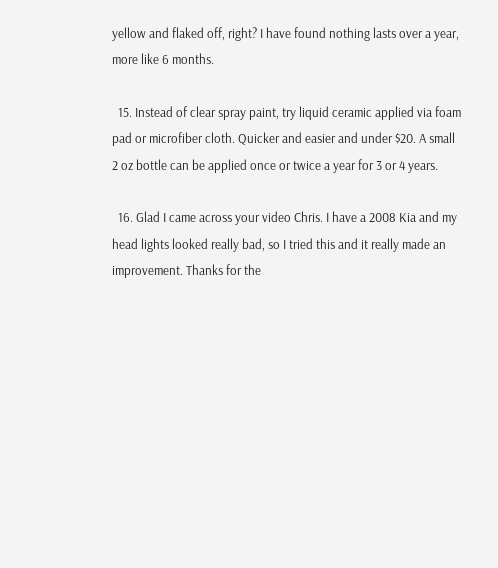yellow and flaked off, right? I have found nothing lasts over a year, more like 6 months.

  15. Instead of clear spray paint, try liquid ceramic applied via foam pad or microfiber cloth. Quicker and easier and under $20. A small 2 oz bottle can be applied once or twice a year for 3 or 4 years.

  16. Glad I came across your video Chris. I have a 2008 Kia and my head lights looked really bad, so I tried this and it really made an improvement. Thanks for the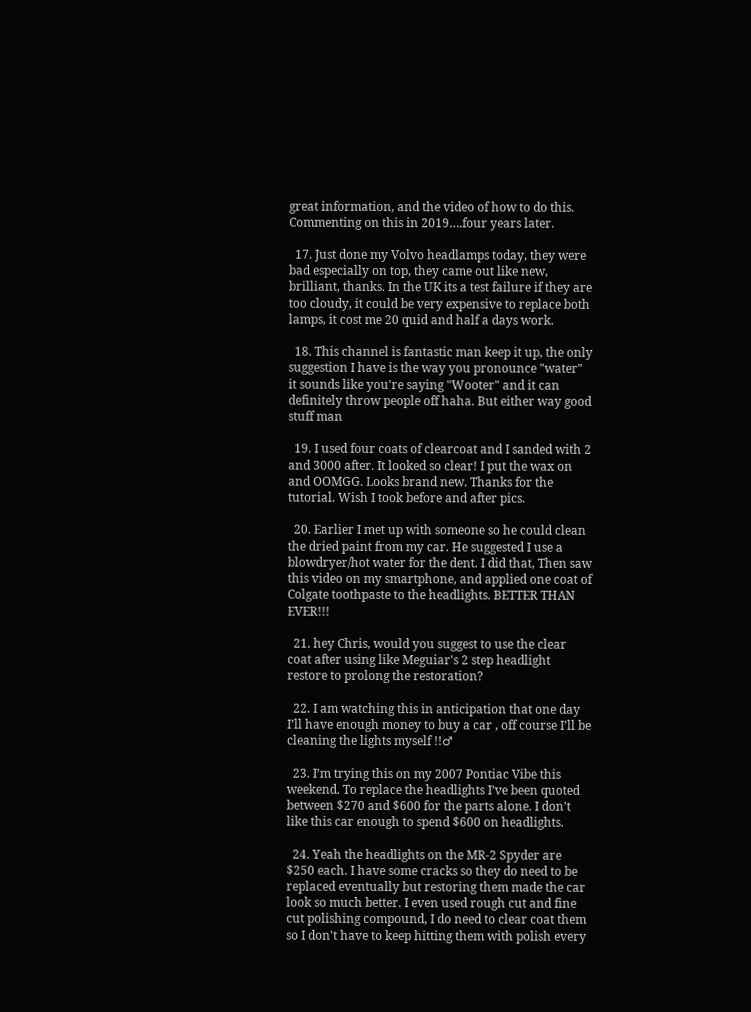great information, and the video of how to do this. Commenting on this in 2019….four years later.

  17. Just done my Volvo headlamps today, they were bad especially on top, they came out like new, brilliant, thanks. In the UK its a test failure if they are too cloudy, it could be very expensive to replace both lamps, it cost me 20 quid and half a days work.

  18. This channel is fantastic man keep it up, the only suggestion I have is the way you pronounce "water" it sounds like you're saying "Wooter" and it can definitely throw people off haha. But either way good stuff man

  19. I used four coats of clearcoat and I sanded with 2 and 3000 after. It looked so clear! I put the wax on and OOMGG. Looks brand new. Thanks for the tutorial. Wish I took before and after pics.

  20. Earlier I met up with someone so he could clean the dried paint from my car. He suggested I use a blowdryer/hot water for the dent. I did that, Then saw this video on my smartphone, and applied one coat of Colgate toothpaste to the headlights. BETTER THAN EVER!!!

  21. hey Chris, would you suggest to use the clear coat after using like Meguiar's 2 step headlight restore to prolong the restoration?

  22. I am watching this in anticipation that one day I’ll have enough money to buy a car , off course I’ll be cleaning the lights myself !!♂

  23. I’m trying this on my 2007 Pontiac Vibe this weekend. To replace the headlights I’ve been quoted between $270 and $600 for the parts alone. I don’t like this car enough to spend $600 on headlights.

  24. Yeah the headlights on the MR-2 Spyder are $250 each. I have some cracks so they do need to be replaced eventually but restoring them made the car look so much better. I even used rough cut and fine cut polishing compound, I do need to clear coat them so I don't have to keep hitting them with polish every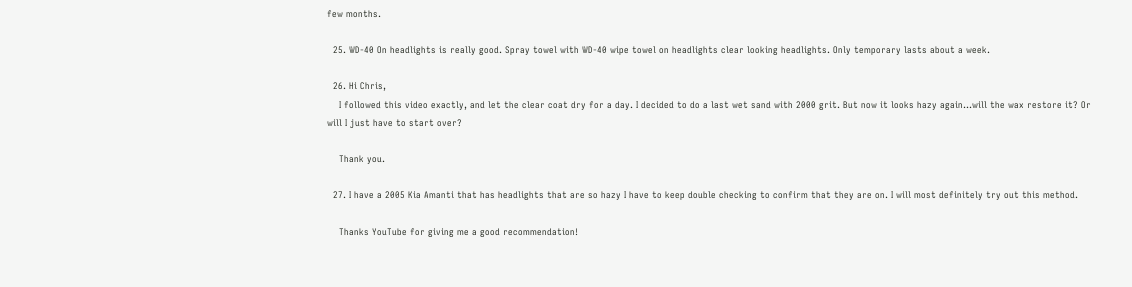few months.

  25. WD-40 On headlights is really good. Spray towel with WD-40 wipe towel on headlights clear looking headlights. Only temporary lasts about a week.

  26. Hi Chris,
    I followed this video exactly, and let the clear coat dry for a day. I decided to do a last wet sand with 2000 grit. But now it looks hazy again…will the wax restore it? Or will I just have to start over?

    Thank you.

  27. I have a 2005 Kia Amanti that has headlights that are so hazy I have to keep double checking to confirm that they are on. I will most definitely try out this method.

    Thanks YouTube for giving me a good recommendation!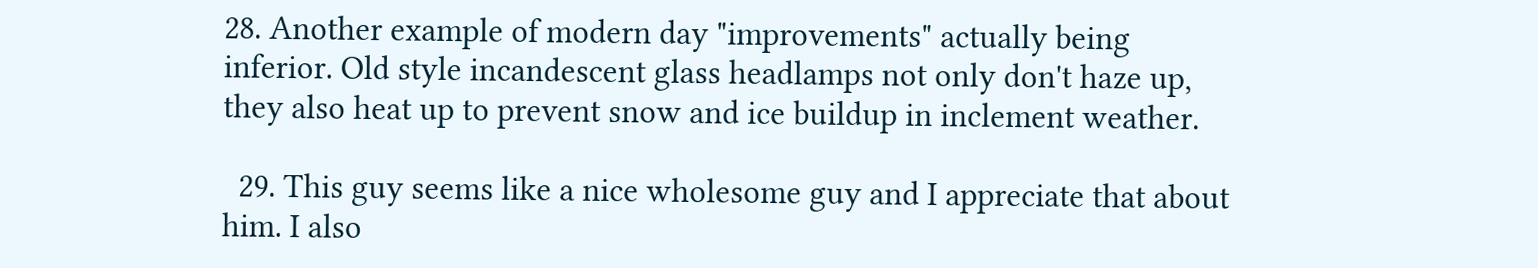28. Another example of modern day "improvements" actually being inferior. Old style incandescent glass headlamps not only don't haze up, they also heat up to prevent snow and ice buildup in inclement weather.

  29. This guy seems like a nice wholesome guy and I appreciate that about him. I also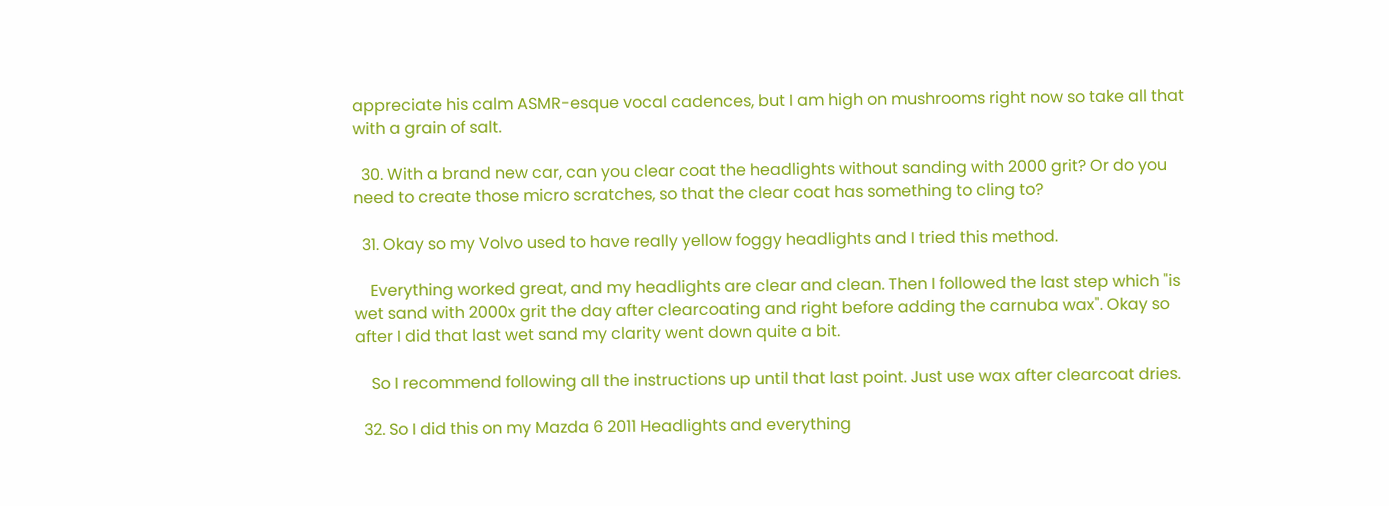appreciate his calm ASMR-esque vocal cadences, but I am high on mushrooms right now so take all that with a grain of salt.

  30. With a brand new car, can you clear coat the headlights without sanding with 2000 grit? Or do you need to create those micro scratches, so that the clear coat has something to cling to?

  31. Okay so my Volvo used to have really yellow foggy headlights and I tried this method.

    Everything worked great, and my headlights are clear and clean. Then I followed the last step which "is wet sand with 2000x grit the day after clearcoating and right before adding the carnuba wax". Okay so after I did that last wet sand my clarity went down quite a bit.

    So I recommend following all the instructions up until that last point. Just use wax after clearcoat dries.

  32. So I did this on my Mazda 6 2011 Headlights and everything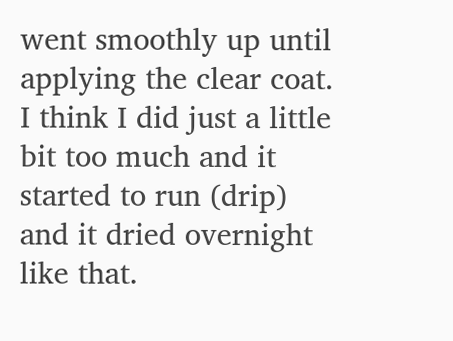went smoothly up until applying the clear coat. I think I did just a little bit too much and it started to run (drip) and it dried overnight like that.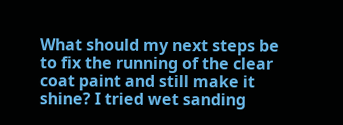What should my next steps be to fix the running of the clear coat paint and still make it shine? I tried wet sanding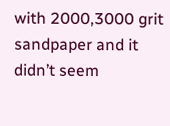with 2000,3000 grit sandpaper and it didn’t seem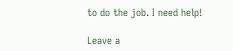to do the job. I need help!

Leave a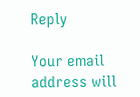Reply

Your email address will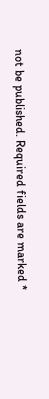not be published. Required fields are marked *